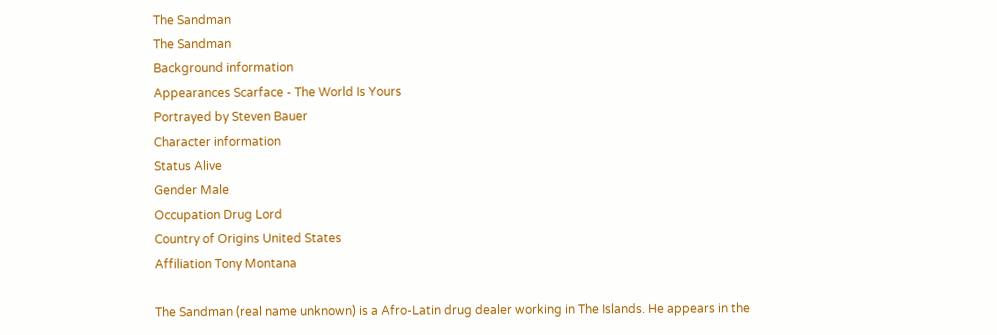The Sandman
The Sandman
Background information
Appearances Scarface - The World Is Yours
Portrayed by Steven Bauer
Character information
Status Alive
Gender Male
Occupation Drug Lord
Country of Origins United States
Affiliation Tony Montana

The Sandman (real name unknown) is a Afro-Latin drug dealer working in The Islands. He appears in the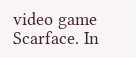video game Scarface. In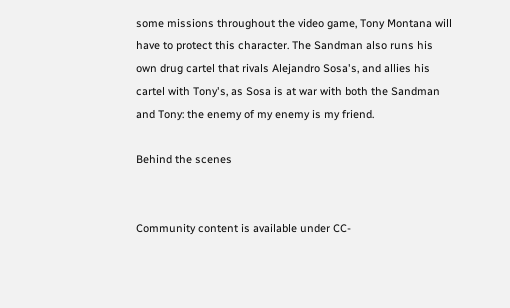some missions throughout the video game, Tony Montana will have to protect this character. The Sandman also runs his own drug cartel that rivals Alejandro Sosa's, and allies his cartel with Tony's, as Sosa is at war with both the Sandman and Tony: the enemy of my enemy is my friend.

Behind the scenes


Community content is available under CC-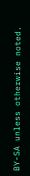BY-SA unless otherwise noted.